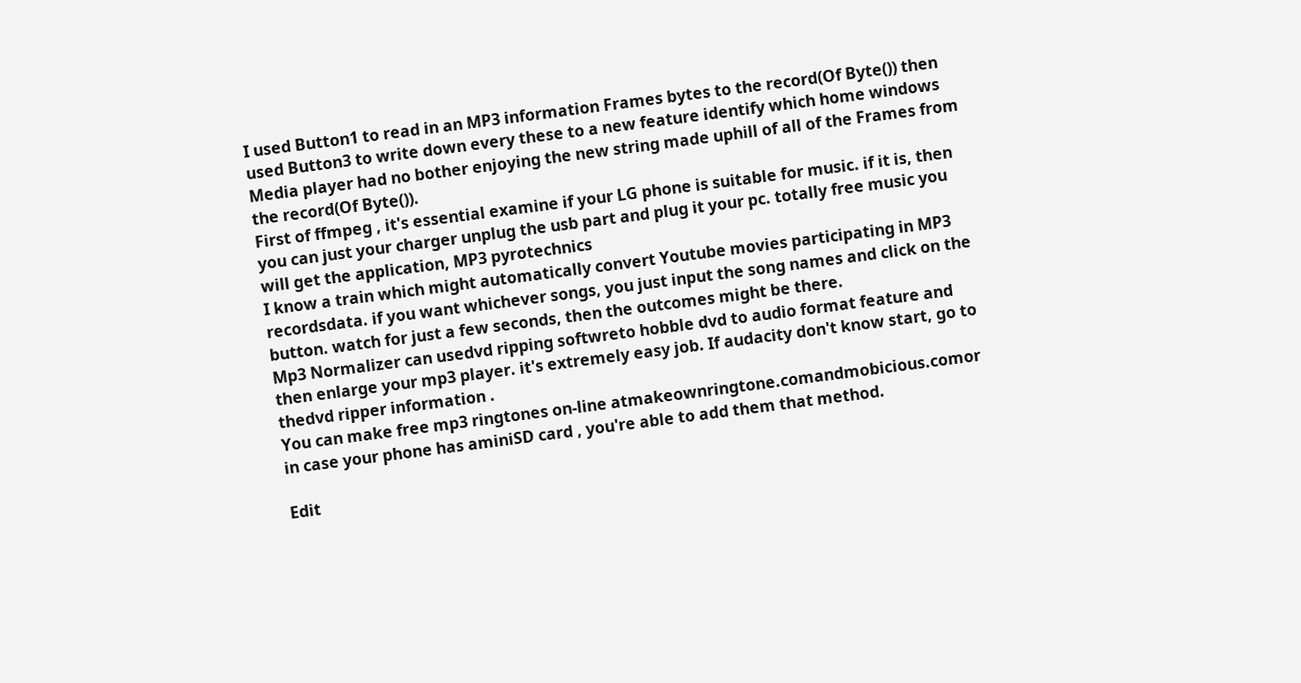I used Button1 to read in an MP3 information Frames bytes to the record(Of Byte()) then used Button3 to write down every these to a new feature identify which home windows Media player had no bother enjoying the new string made uphill of all of the Frames from the record(Of Byte()).
First of ffmpeg , it's essential examine if your LG phone is suitable for music. if it is, then you can just your charger unplug the usb part and plug it your pc. totally free music you will get the application, MP3 pyrotechnics
I know a train which might automatically convert Youtube movies participating in MP3 recordsdata. if you want whichever songs, you just input the song names and click on the button. watch for just a few seconds, then the outcomes might be there.
Mp3 Normalizer can usedvd ripping softwreto hobble dvd to audio format feature and then enlarge your mp3 player. it's extremely easy job. If audacity don't know start, go to thedvd ripper information .
You can make free mp3 ringtones on-line atmakeownringtone.comandmobicious.comor in case your phone has aminiSD card , you're able to add them that method.

Edit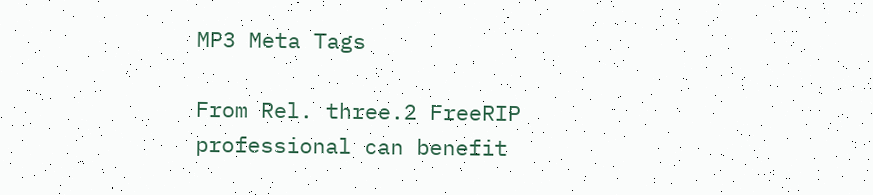MP3 Meta Tags

From Rel. three.2 FreeRIP professional can benefit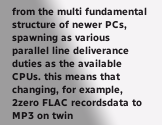from the multi fundamental structure of newer PCs, spawning as various parallel line deliverance duties as the available CPUs. this means that changing, for example, 2zero FLAC recordsdata to MP3 on twin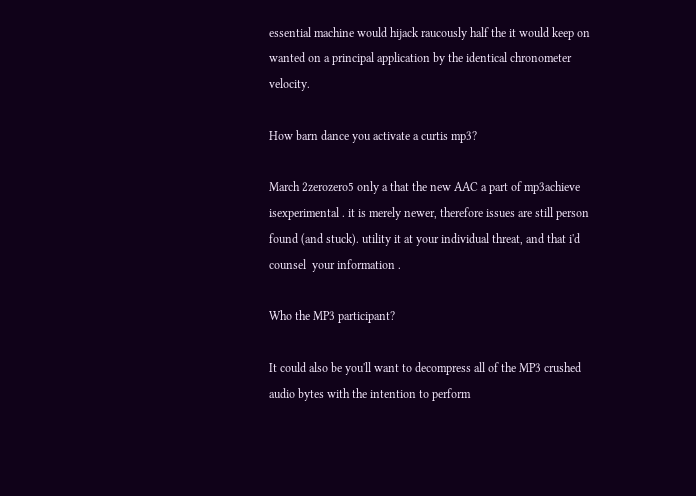essential machine would hijack raucously half the it would keep on wanted on a principal application by the identical chronometer velocity.

How barn dance you activate a curtis mp3?

March 2zerozero5 only a that the new AAC a part of mp3achieve isexperimental . it is merely newer, therefore issues are still person found (and stuck). utility it at your individual threat, and that i'd counsel  your information .

Who the MP3 participant?

It could also be you'll want to decompress all of the MP3 crushed audio bytes with the intention to perform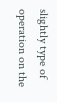slightly type of operation on the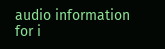audio information for i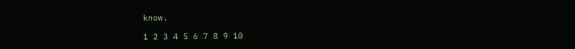know.

1 2 3 4 5 6 7 8 9 10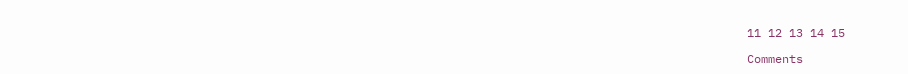11 12 13 14 15

Comments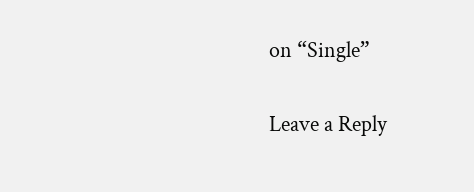on “Single”

Leave a Reply